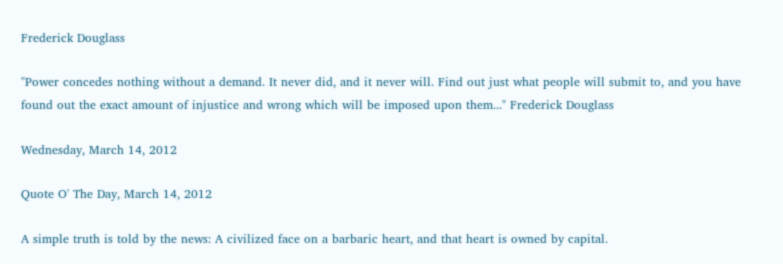Frederick Douglass

"Power concedes nothing without a demand. It never did, and it never will. Find out just what people will submit to, and you have found out the exact amount of injustice and wrong which will be imposed upon them..." Frederick Douglass

Wednesday, March 14, 2012

Quote O' The Day, March 14, 2012

A simple truth is told by the news: A civilized face on a barbaric heart, and that heart is owned by capital.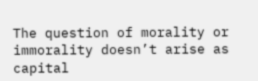The question of morality or immorality doesn’t arise as capital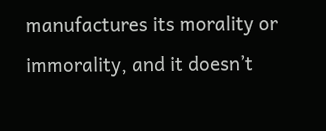manufactures its morality or immorality, and it doesn’t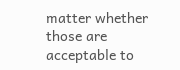matter whether those are acceptable to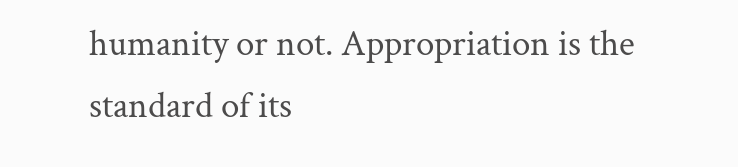humanity or not. Appropriation is the standard of its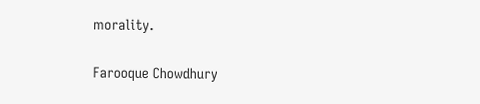morality.

Farooque Chowdhury